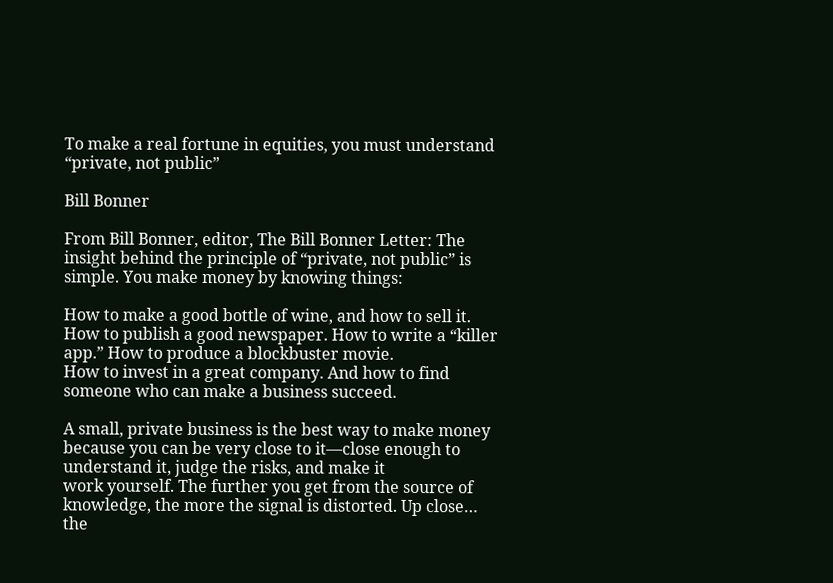To make a real fortune in equities, you must understand “private, not public”

Bill Bonner

From Bill Bonner, editor, The Bill Bonner Letter: The insight behind the principle of “private, not public” is simple. You make money by knowing things:

How to make a good bottle of wine, and how to sell it. How to publish a good newspaper. How to write a “killer app.” How to produce a blockbuster movie.
How to invest in a great company. And how to find someone who can make a business succeed.

A small, private business is the best way to make money because you can be very close to it—close enough to understand it, judge the risks, and make it
work yourself. The further you get from the source of knowledge, the more the signal is distorted. Up close… the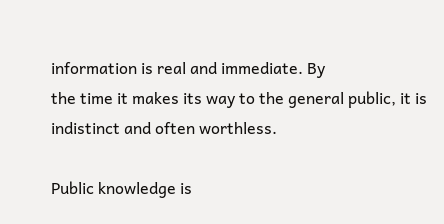information is real and immediate. By
the time it makes its way to the general public, it is indistinct and often worthless.

Public knowledge is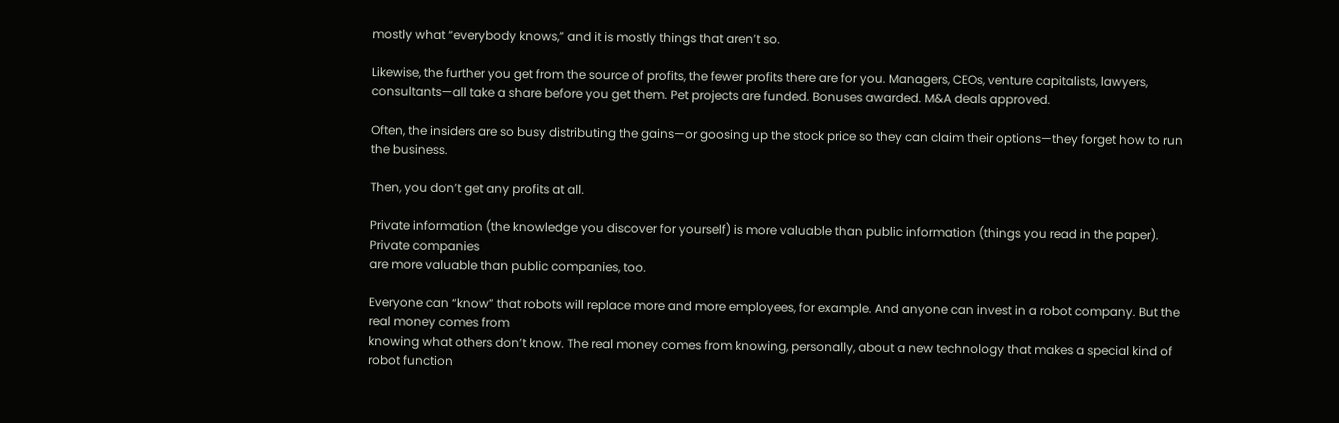mostly what “everybody knows,” and it is mostly things that aren’t so.

Likewise, the further you get from the source of profits, the fewer profits there are for you. Managers, CEOs, venture capitalists, lawyers,
consultants—all take a share before you get them. Pet projects are funded. Bonuses awarded. M&A deals approved.

Often, the insiders are so busy distributing the gains—or goosing up the stock price so they can claim their options—they forget how to run the business.

Then, you don’t get any profits at all.

Private information (the knowledge you discover for yourself) is more valuable than public information (things you read in the paper). Private companies
are more valuable than public companies, too.

Everyone can “know” that robots will replace more and more employees, for example. And anyone can invest in a robot company. But the real money comes from
knowing what others don’t know. The real money comes from knowing, personally, about a new technology that makes a special kind of robot function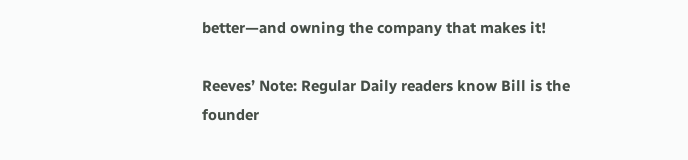better—and owning the company that makes it!

Reeves’ Note: Regular Daily readers know Bill is the founder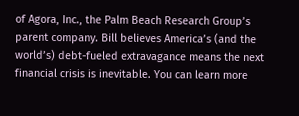of Agora, Inc., the Palm Beach Research Group’s parent company. Bill believes America’s (and the
world’s) debt-fueled extravagance means the next financial crisis is inevitable. You can learn more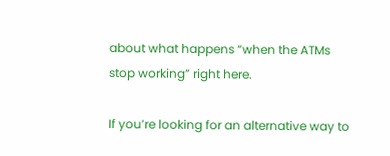about what happens “when the ATMs stop working” right here.

If you’re looking for an alternative way to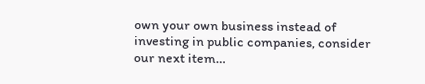own your own business instead of investing in public companies, consider our next item…